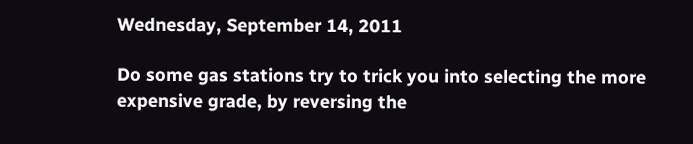Wednesday, September 14, 2011

Do some gas stations try to trick you into selecting the more expensive grade, by reversing the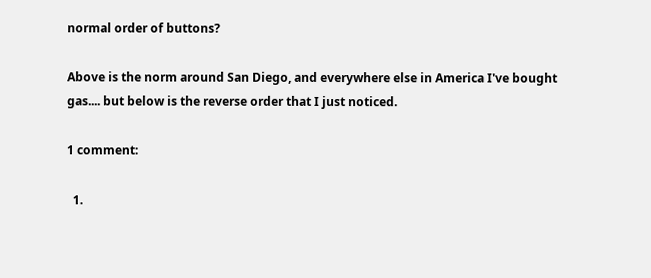normal order of buttons?

Above is the norm around San Diego, and everywhere else in America I've bought gas.... but below is the reverse order that I just noticed.

1 comment:

  1.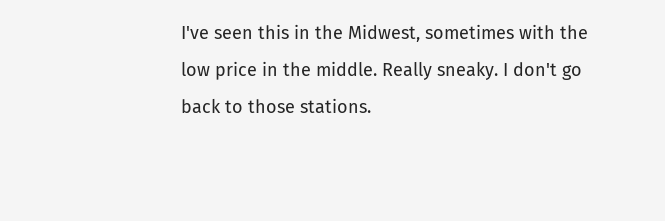I've seen this in the Midwest, sometimes with the low price in the middle. Really sneaky. I don't go back to those stations.